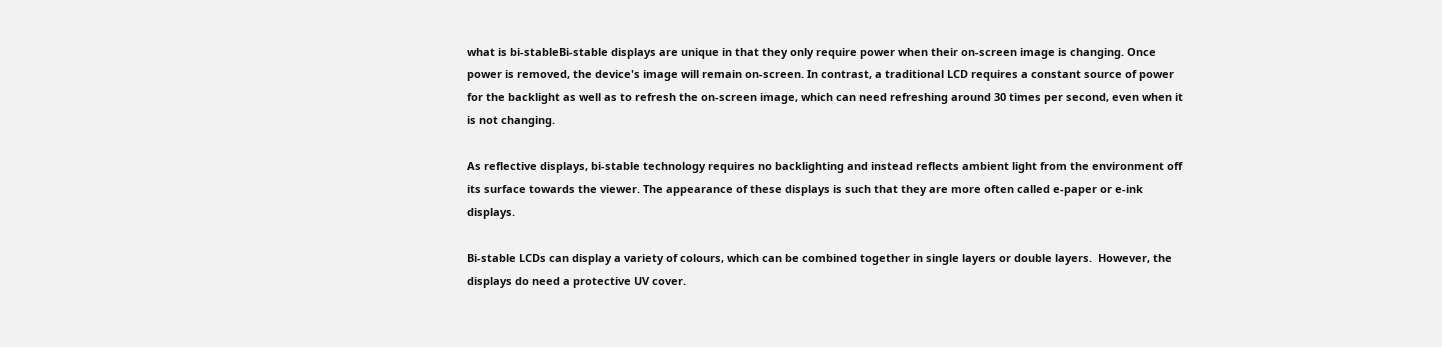what is bi-stableBi-stable displays are unique in that they only require power when their on-screen image is changing. Once power is removed, the device's image will remain on-screen. In contrast, a traditional LCD requires a constant source of power for the backlight as well as to refresh the on-screen image, which can need refreshing around 30 times per second, even when it is not changing.

As reflective displays, bi-stable technology requires no backlighting and instead reflects ambient light from the environment off its surface towards the viewer. The appearance of these displays is such that they are more often called e-paper or e-ink displays.

Bi-stable LCDs can display a variety of colours, which can be combined together in single layers or double layers.  However, the displays do need a protective UV cover.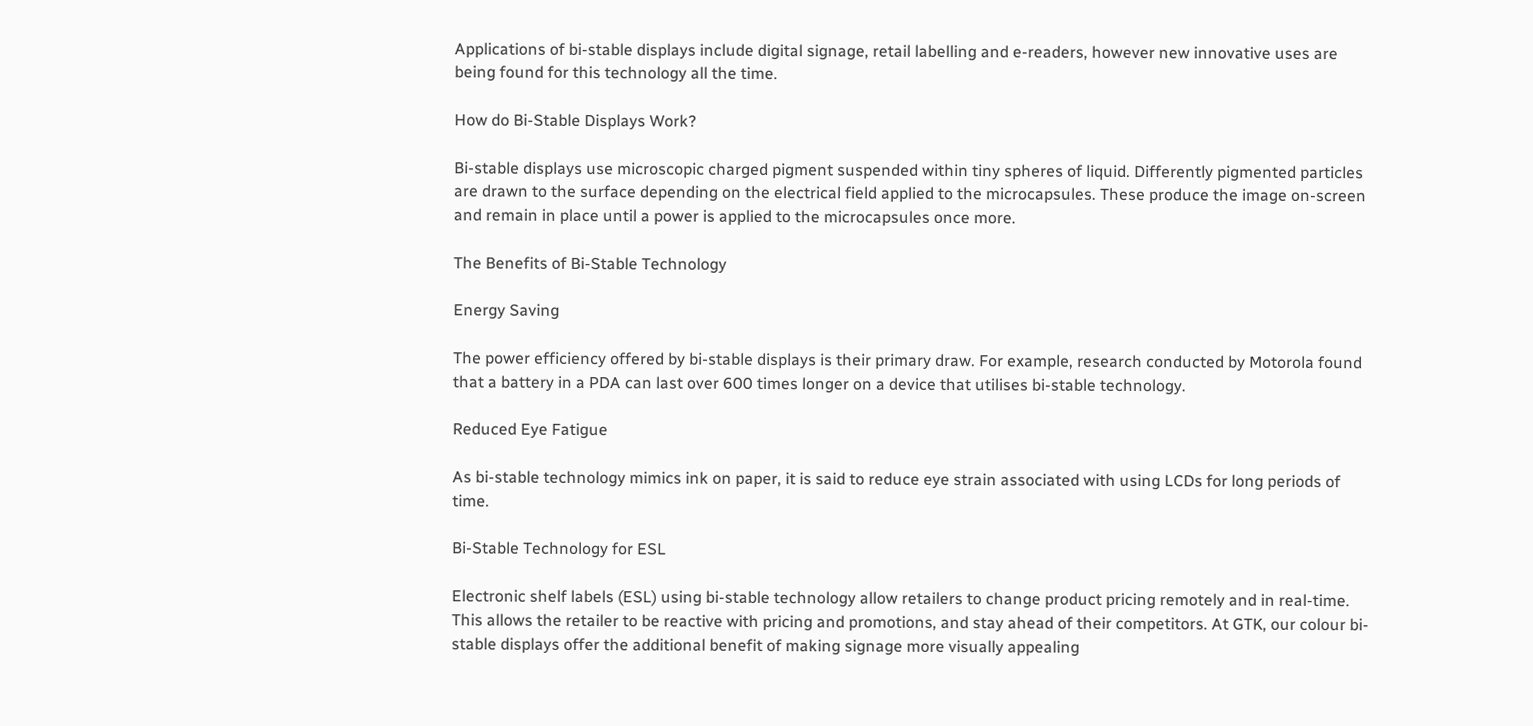Applications of bi-stable displays include digital signage, retail labelling and e-readers, however new innovative uses are being found for this technology all the time.

How do Bi-Stable Displays Work?

Bi-stable displays use microscopic charged pigment suspended within tiny spheres of liquid. Differently pigmented particles are drawn to the surface depending on the electrical field applied to the microcapsules. These produce the image on-screen and remain in place until a power is applied to the microcapsules once more.

The Benefits of Bi-Stable Technology

Energy Saving

The power efficiency offered by bi-stable displays is their primary draw. For example, research conducted by Motorola found that a battery in a PDA can last over 600 times longer on a device that utilises bi-stable technology.

Reduced Eye Fatigue

As bi-stable technology mimics ink on paper, it is said to reduce eye strain associated with using LCDs for long periods of time.

Bi-Stable Technology for ESL

Electronic shelf labels (ESL) using bi-stable technology allow retailers to change product pricing remotely and in real-time. This allows the retailer to be reactive with pricing and promotions, and stay ahead of their competitors. At GTK, our colour bi-stable displays offer the additional benefit of making signage more visually appealing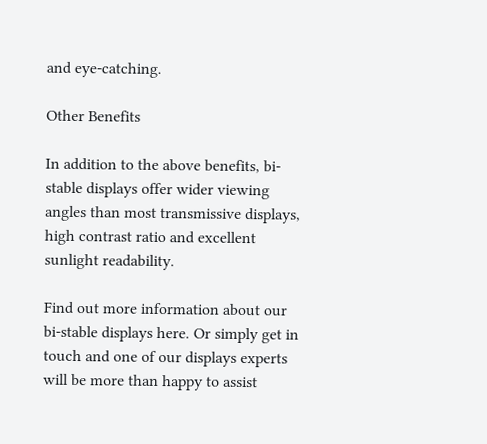and eye-catching.

Other Benefits

In addition to the above benefits, bi-stable displays offer wider viewing angles than most transmissive displays, high contrast ratio and excellent sunlight readability.

Find out more information about our bi-stable displays here. Or simply get in touch and one of our displays experts will be more than happy to assist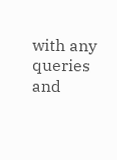with any queries and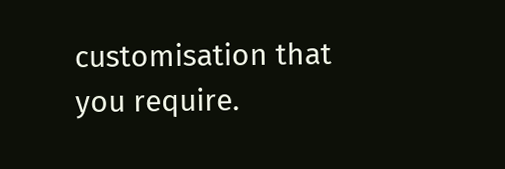customisation that you require.